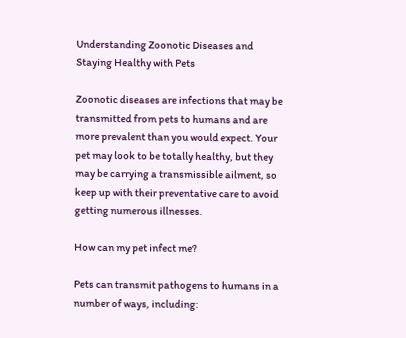Understanding Zoonotic Diseases and Staying Healthy with Pets

Zoonotic diseases are infections that may be transmitted from pets to humans and are more prevalent than you would expect. Your pet may look to be totally healthy, but they may be carrying a transmissible ailment, so keep up with their preventative care to avoid getting numerous illnesses.

How can my pet infect me?

Pets can transmit pathogens to humans in a number of ways, including: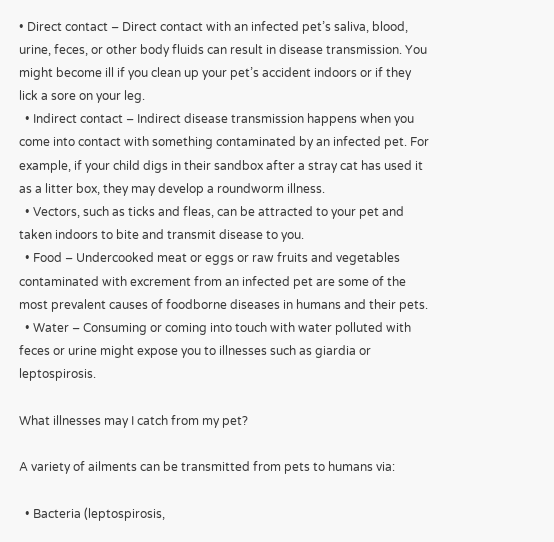• Direct contact – Direct contact with an infected pet’s saliva, blood, urine, feces, or other body fluids can result in disease transmission. You might become ill if you clean up your pet’s accident indoors or if they lick a sore on your leg.
  • Indirect contact – Indirect disease transmission happens when you come into contact with something contaminated by an infected pet. For example, if your child digs in their sandbox after a stray cat has used it as a litter box, they may develop a roundworm illness.
  • Vectors, such as ticks and fleas, can be attracted to your pet and taken indoors to bite and transmit disease to you.
  • Food – Undercooked meat or eggs or raw fruits and vegetables contaminated with excrement from an infected pet are some of the most prevalent causes of foodborne diseases in humans and their pets.
  • Water – Consuming or coming into touch with water polluted with feces or urine might expose you to illnesses such as giardia or leptospirosis.

What illnesses may I catch from my pet?

A variety of ailments can be transmitted from pets to humans via:

  • Bacteria (leptospirosis,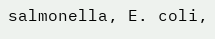salmonella, E. coli,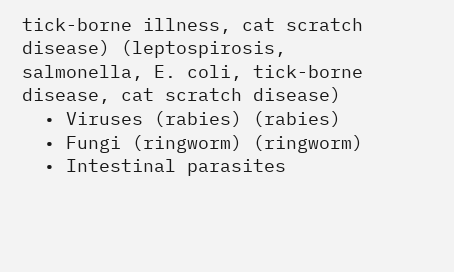tick-borne illness, cat scratch disease) (leptospirosis, salmonella, E. coli, tick-borne disease, cat scratch disease)
  • Viruses (rabies) (rabies)
  • Fungi (ringworm) (ringworm)
  • Intestinal parasites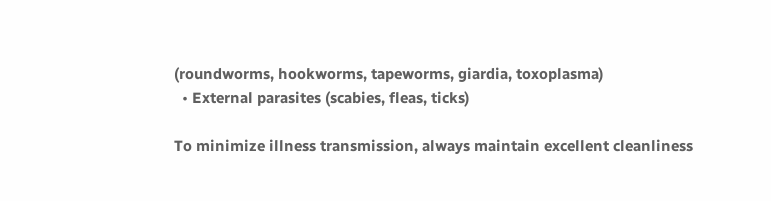(roundworms, hookworms, tapeworms, giardia, toxoplasma)
  • External parasites (scabies, fleas, ticks)

To minimize illness transmission, always maintain excellent cleanliness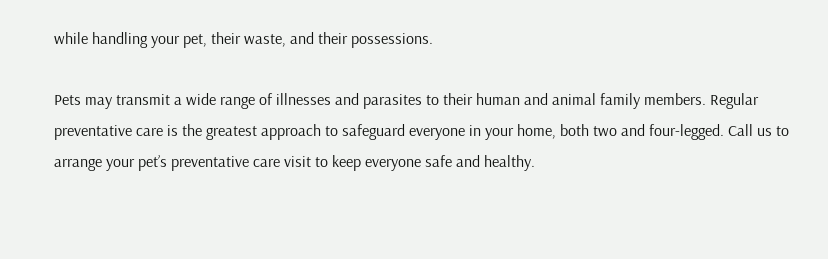while handling your pet, their waste, and their possessions.

Pets may transmit a wide range of illnesses and parasites to their human and animal family members. Regular preventative care is the greatest approach to safeguard everyone in your home, both two and four-legged. Call us to arrange your pet’s preventative care visit to keep everyone safe and healthy.